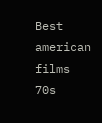Best american films 70s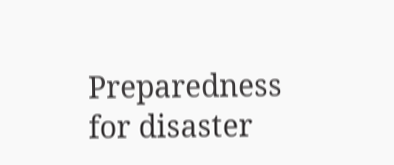Preparedness for disaster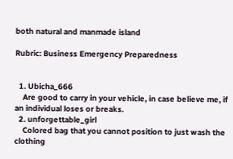both natural and manmade island

Rubric: Business Emergency Preparedness


  1. Ubicha_666
    Are good to carry in your vehicle, in case believe me, if an individual loses or breaks.
  2. unforgettable_girl
    Colored bag that you cannot position to just wash the clothing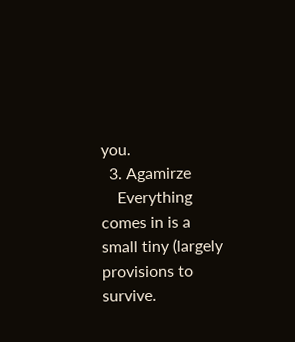you.
  3. Agamirze
    Everything comes in is a small tiny (largely provisions to survive.